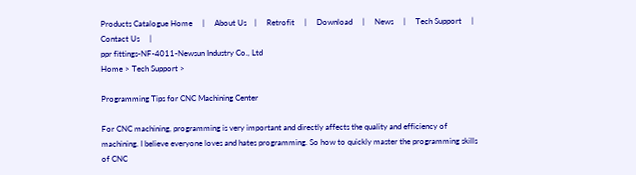Products Catalogue Home     |     About Us    |     Retrofit     |     Download     |     News     |     Tech Support     |     Contact Us     |
ppr fittings-NF-4011-Newsun Industry Co., Ltd
Home > Tech Support >

Programming Tips for CNC Machining Center

For CNC machining, programming is very important and directly affects the quality and efficiency of machining. I believe everyone loves and hates programming. So how to quickly master the programming skills of CNC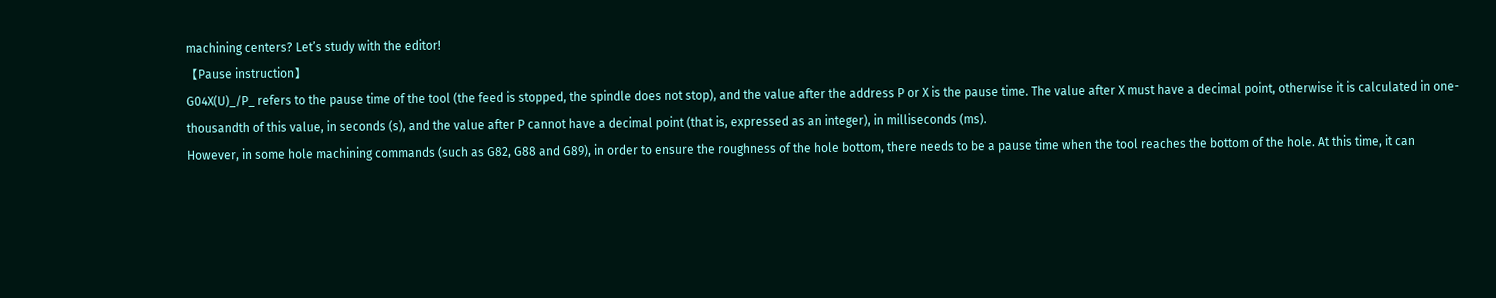machining centers? Let’s study with the editor!
【Pause instruction】
G04X(U)_/P_ refers to the pause time of the tool (the feed is stopped, the spindle does not stop), and the value after the address P or X is the pause time. The value after X must have a decimal point, otherwise it is calculated in one-thousandth of this value, in seconds (s), and the value after P cannot have a decimal point (that is, expressed as an integer), in milliseconds (ms).
However, in some hole machining commands (such as G82, G88 and G89), in order to ensure the roughness of the hole bottom, there needs to be a pause time when the tool reaches the bottom of the hole. At this time, it can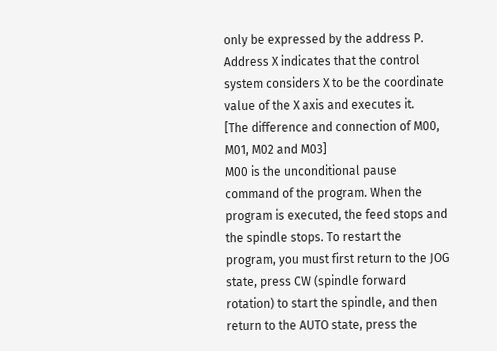only be expressed by the address P. Address X indicates that the control system considers X to be the coordinate value of the X axis and executes it.
[The difference and connection of M00, M01, M02 and M03]
M00 is the unconditional pause command of the program. When the program is executed, the feed stops and the spindle stops. To restart the program, you must first return to the JOG state, press CW (spindle forward rotation) to start the spindle, and then return to the AUTO state, press the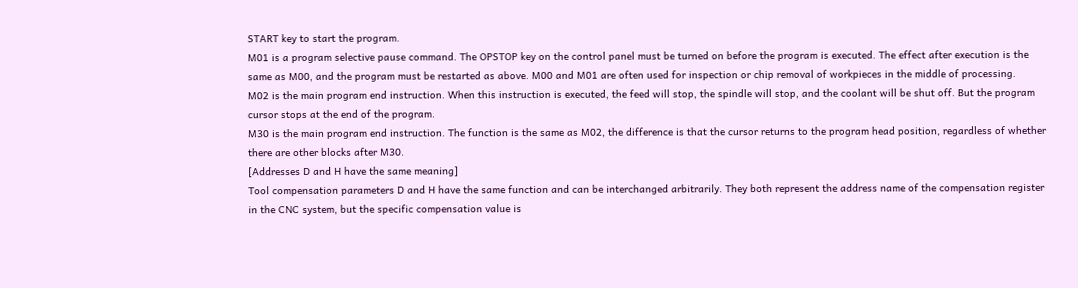START key to start the program.
M01 is a program selective pause command. The OPSTOP key on the control panel must be turned on before the program is executed. The effect after execution is the same as M00, and the program must be restarted as above. M00 and M01 are often used for inspection or chip removal of workpieces in the middle of processing.
M02 is the main program end instruction. When this instruction is executed, the feed will stop, the spindle will stop, and the coolant will be shut off. But the program cursor stops at the end of the program.
M30 is the main program end instruction. The function is the same as M02, the difference is that the cursor returns to the program head position, regardless of whether there are other blocks after M30.
[Addresses D and H have the same meaning]
Tool compensation parameters D and H have the same function and can be interchanged arbitrarily. They both represent the address name of the compensation register in the CNC system, but the specific compensation value is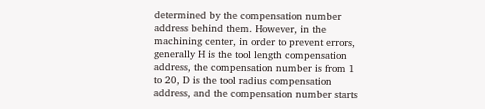determined by the compensation number address behind them. However, in the machining center, in order to prevent errors, generally H is the tool length compensation address, the compensation number is from 1 to 20, D is the tool radius compensation address, and the compensation number starts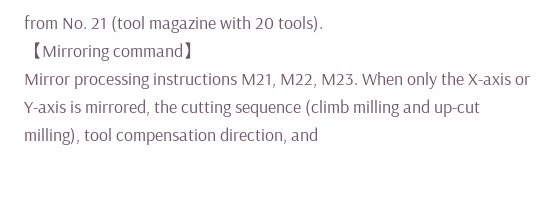from No. 21 (tool magazine with 20 tools).
【Mirroring command】
Mirror processing instructions M21, M22, M23. When only the X-axis or Y-axis is mirrored, the cutting sequence (climb milling and up-cut milling), tool compensation direction, and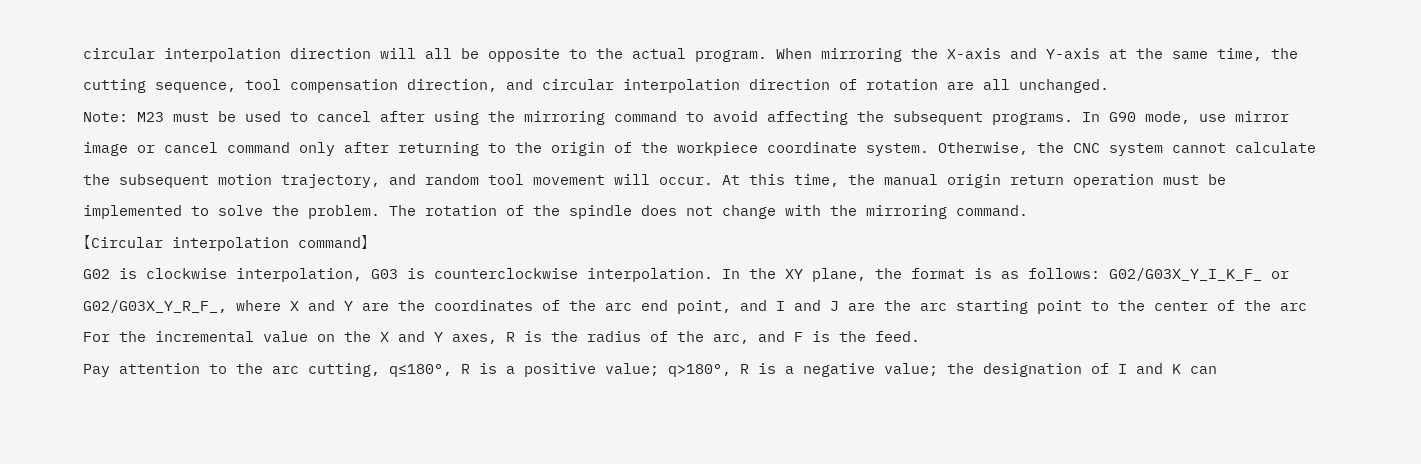circular interpolation direction will all be opposite to the actual program. When mirroring the X-axis and Y-axis at the same time, the cutting sequence, tool compensation direction, and circular interpolation direction of rotation are all unchanged.
Note: M23 must be used to cancel after using the mirroring command to avoid affecting the subsequent programs. In G90 mode, use mirror image or cancel command only after returning to the origin of the workpiece coordinate system. Otherwise, the CNC system cannot calculate the subsequent motion trajectory, and random tool movement will occur. At this time, the manual origin return operation must be implemented to solve the problem. The rotation of the spindle does not change with the mirroring command.
【Circular interpolation command】
G02 is clockwise interpolation, G03 is counterclockwise interpolation. In the XY plane, the format is as follows: G02/G03X_Y_I_K_F_ or G02/G03X_Y_R_F_, where X and Y are the coordinates of the arc end point, and I and J are the arc starting point to the center of the arc For the incremental value on the X and Y axes, R is the radius of the arc, and F is the feed.
Pay attention to the arc cutting, q≤180°, R is a positive value; q>180°, R is a negative value; the designation of I and K can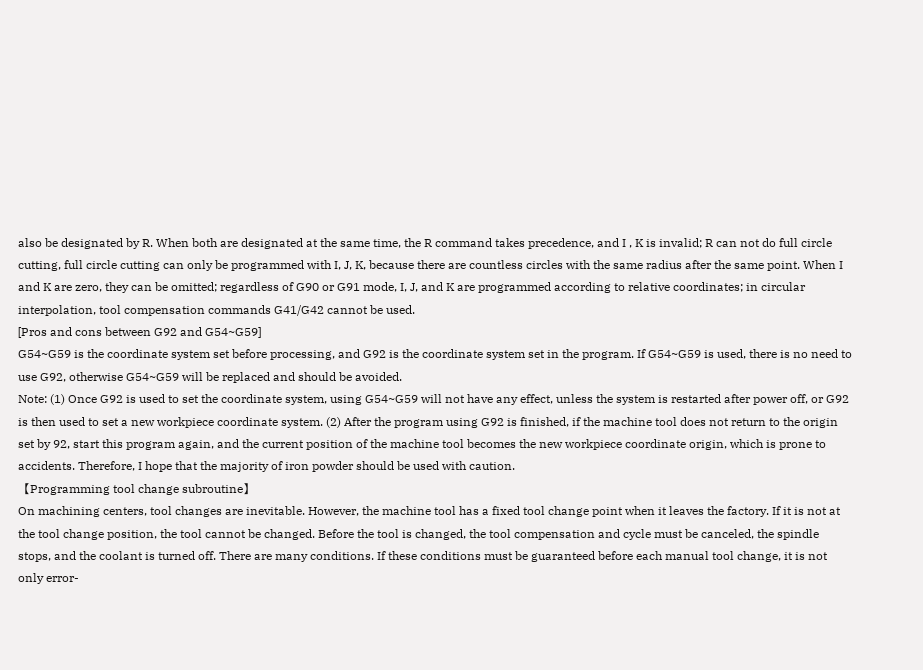also be designated by R. When both are designated at the same time, the R command takes precedence, and I , K is invalid; R can not do full circle cutting, full circle cutting can only be programmed with I, J, K, because there are countless circles with the same radius after the same point. When I and K are zero, they can be omitted; regardless of G90 or G91 mode, I, J, and K are programmed according to relative coordinates; in circular interpolation, tool compensation commands G41/G42 cannot be used.
[Pros and cons between G92 and G54~G59]
G54~G59 is the coordinate system set before processing, and G92 is the coordinate system set in the program. If G54~G59 is used, there is no need to use G92, otherwise G54~G59 will be replaced and should be avoided.
Note: (1) Once G92 is used to set the coordinate system, using G54~G59 will not have any effect, unless the system is restarted after power off, or G92 is then used to set a new workpiece coordinate system. (2) After the program using G92 is finished, if the machine tool does not return to the origin set by 92, start this program again, and the current position of the machine tool becomes the new workpiece coordinate origin, which is prone to accidents. Therefore, I hope that the majority of iron powder should be used with caution.
【Programming tool change subroutine】
On machining centers, tool changes are inevitable. However, the machine tool has a fixed tool change point when it leaves the factory. If it is not at the tool change position, the tool cannot be changed. Before the tool is changed, the tool compensation and cycle must be canceled, the spindle stops, and the coolant is turned off. There are many conditions. If these conditions must be guaranteed before each manual tool change, it is not only error-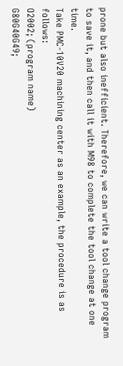prone but also inefficient. Therefore, we can write a tool change program to save it, and then call it with M98 to complete the tool change at one time.
Take PMC-10V20 machining center as an example, the procedure is as follows:
O2002; (program name)
G80G40G49;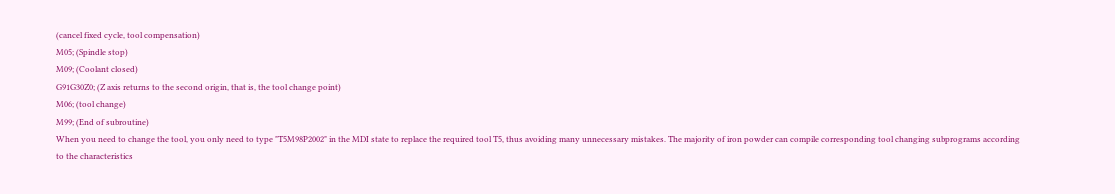(cancel fixed cycle, tool compensation)
M05; (Spindle stop)
M09; (Coolant closed)
G91G30Z0; (Z axis returns to the second origin, that is, the tool change point)
M06; (tool change)
M99; (End of subroutine)
When you need to change the tool, you only need to type "T5M98P2002" in the MDI state to replace the required tool T5, thus avoiding many unnecessary mistakes. The majority of iron powder can compile corresponding tool changing subprograms according to the characteristics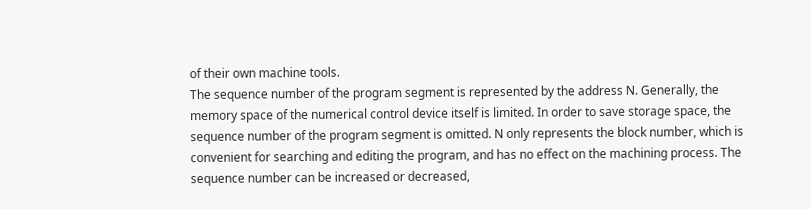of their own machine tools.
The sequence number of the program segment is represented by the address N. Generally, the memory space of the numerical control device itself is limited. In order to save storage space, the sequence number of the program segment is omitted. N only represents the block number, which is convenient for searching and editing the program, and has no effect on the machining process. The sequence number can be increased or decreased,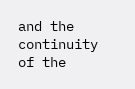and the continuity of the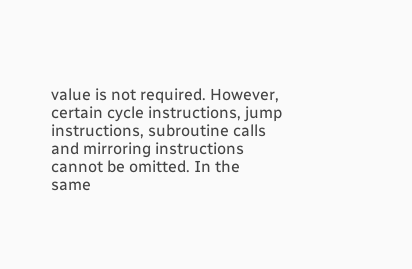value is not required. However, certain cycle instructions, jump instructions, subroutine calls and mirroring instructions cannot be omitted. In the same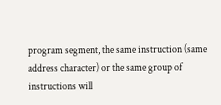program segment, the same instruction (same address character) or the same group of instructions will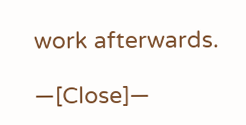work afterwards.

—[Close]—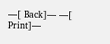—[ Back]— —[ Print]—